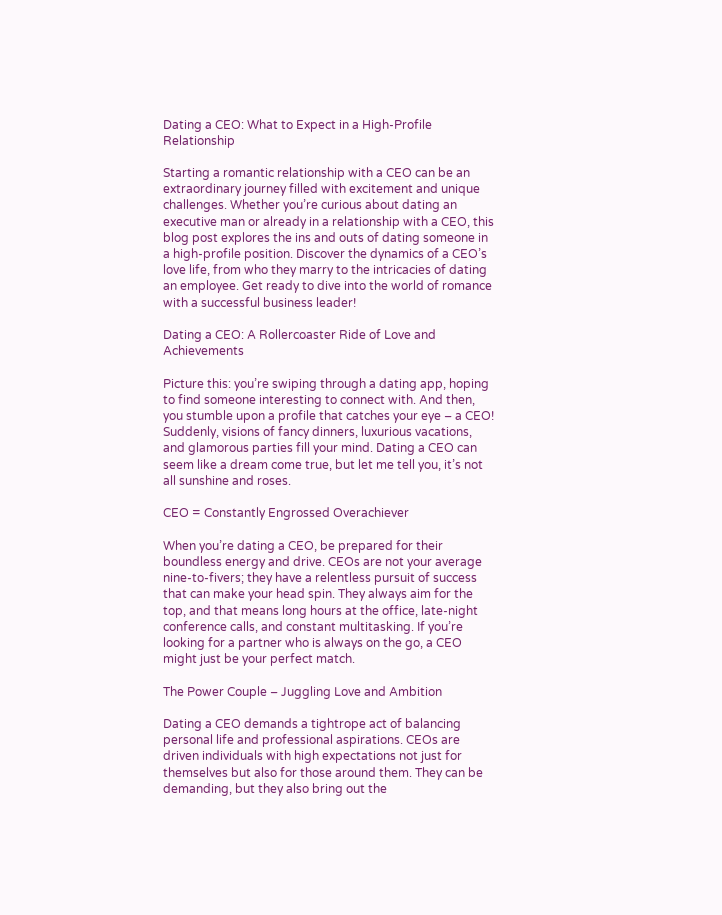Dating a CEO: What to Expect in a High-Profile Relationship

Starting a romantic relationship with a CEO can be an extraordinary journey filled with excitement and unique challenges. Whether you’re curious about dating an executive man or already in a relationship with a CEO, this blog post explores the ins and outs of dating someone in a high-profile position. Discover the dynamics of a CEO’s love life, from who they marry to the intricacies of dating an employee. Get ready to dive into the world of romance with a successful business leader!

Dating a CEO: A Rollercoaster Ride of Love and Achievements

Picture this: you’re swiping through a dating app, hoping to find someone interesting to connect with. And then, you stumble upon a profile that catches your eye – a CEO! Suddenly, visions of fancy dinners, luxurious vacations, and glamorous parties fill your mind. Dating a CEO can seem like a dream come true, but let me tell you, it’s not all sunshine and roses.

CEO = Constantly Engrossed Overachiever

When you’re dating a CEO, be prepared for their boundless energy and drive. CEOs are not your average nine-to-fivers; they have a relentless pursuit of success that can make your head spin. They always aim for the top, and that means long hours at the office, late-night conference calls, and constant multitasking. If you’re looking for a partner who is always on the go, a CEO might just be your perfect match.

The Power Couple – Juggling Love and Ambition

Dating a CEO demands a tightrope act of balancing personal life and professional aspirations. CEOs are driven individuals with high expectations not just for themselves but also for those around them. They can be demanding, but they also bring out the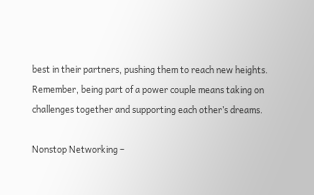best in their partners, pushing them to reach new heights. Remember, being part of a power couple means taking on challenges together and supporting each other’s dreams.

Nonstop Networking –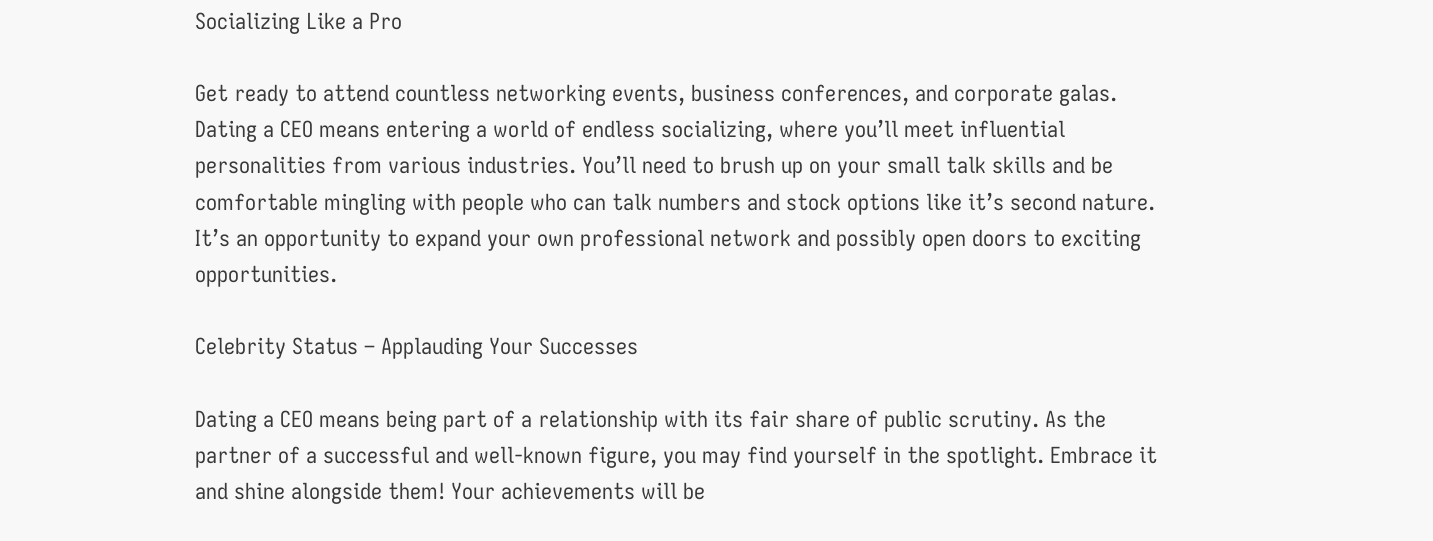Socializing Like a Pro

Get ready to attend countless networking events, business conferences, and corporate galas. Dating a CEO means entering a world of endless socializing, where you’ll meet influential personalities from various industries. You’ll need to brush up on your small talk skills and be comfortable mingling with people who can talk numbers and stock options like it’s second nature. It’s an opportunity to expand your own professional network and possibly open doors to exciting opportunities.

Celebrity Status – Applauding Your Successes

Dating a CEO means being part of a relationship with its fair share of public scrutiny. As the partner of a successful and well-known figure, you may find yourself in the spotlight. Embrace it and shine alongside them! Your achievements will be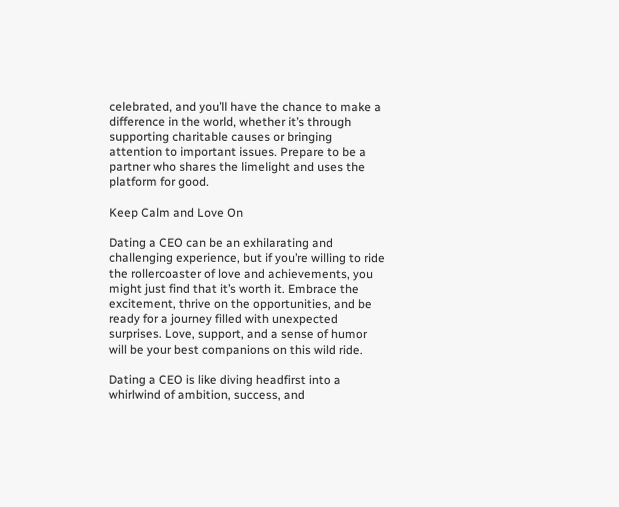celebrated, and you’ll have the chance to make a difference in the world, whether it’s through supporting charitable causes or bringing attention to important issues. Prepare to be a partner who shares the limelight and uses the platform for good.

Keep Calm and Love On

Dating a CEO can be an exhilarating and challenging experience, but if you’re willing to ride the rollercoaster of love and achievements, you might just find that it’s worth it. Embrace the excitement, thrive on the opportunities, and be ready for a journey filled with unexpected surprises. Love, support, and a sense of humor will be your best companions on this wild ride.

Dating a CEO is like diving headfirst into a whirlwind of ambition, success, and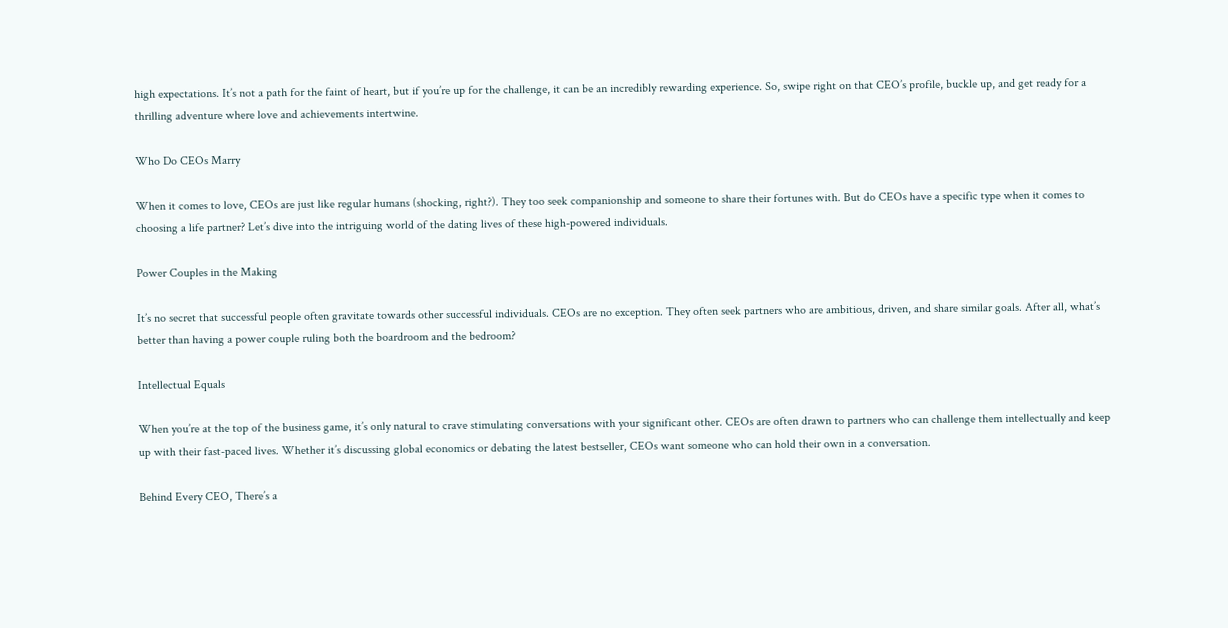high expectations. It’s not a path for the faint of heart, but if you’re up for the challenge, it can be an incredibly rewarding experience. So, swipe right on that CEO’s profile, buckle up, and get ready for a thrilling adventure where love and achievements intertwine.

Who Do CEOs Marry

When it comes to love, CEOs are just like regular humans (shocking, right?). They too seek companionship and someone to share their fortunes with. But do CEOs have a specific type when it comes to choosing a life partner? Let’s dive into the intriguing world of the dating lives of these high-powered individuals.

Power Couples in the Making

It’s no secret that successful people often gravitate towards other successful individuals. CEOs are no exception. They often seek partners who are ambitious, driven, and share similar goals. After all, what’s better than having a power couple ruling both the boardroom and the bedroom?

Intellectual Equals

When you’re at the top of the business game, it’s only natural to crave stimulating conversations with your significant other. CEOs are often drawn to partners who can challenge them intellectually and keep up with their fast-paced lives. Whether it’s discussing global economics or debating the latest bestseller, CEOs want someone who can hold their own in a conversation.

Behind Every CEO, There’s a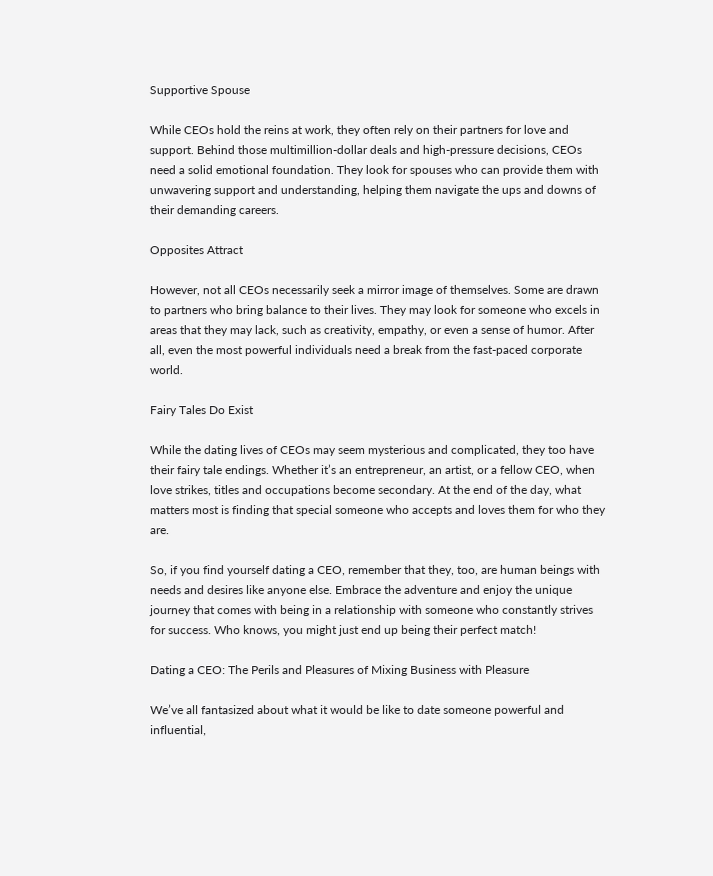Supportive Spouse

While CEOs hold the reins at work, they often rely on their partners for love and support. Behind those multimillion-dollar deals and high-pressure decisions, CEOs need a solid emotional foundation. They look for spouses who can provide them with unwavering support and understanding, helping them navigate the ups and downs of their demanding careers.

Opposites Attract

However, not all CEOs necessarily seek a mirror image of themselves. Some are drawn to partners who bring balance to their lives. They may look for someone who excels in areas that they may lack, such as creativity, empathy, or even a sense of humor. After all, even the most powerful individuals need a break from the fast-paced corporate world.

Fairy Tales Do Exist

While the dating lives of CEOs may seem mysterious and complicated, they too have their fairy tale endings. Whether it’s an entrepreneur, an artist, or a fellow CEO, when love strikes, titles and occupations become secondary. At the end of the day, what matters most is finding that special someone who accepts and loves them for who they are.

So, if you find yourself dating a CEO, remember that they, too, are human beings with needs and desires like anyone else. Embrace the adventure and enjoy the unique journey that comes with being in a relationship with someone who constantly strives for success. Who knows, you might just end up being their perfect match!

Dating a CEO: The Perils and Pleasures of Mixing Business with Pleasure

We’ve all fantasized about what it would be like to date someone powerful and influential,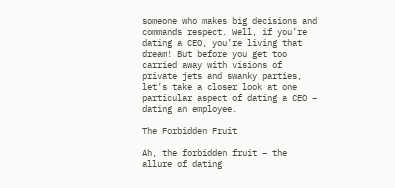someone who makes big decisions and commands respect. Well, if you’re dating a CEO, you’re living that dream! But before you get too carried away with visions of private jets and swanky parties, let’s take a closer look at one particular aspect of dating a CEO – dating an employee.

The Forbidden Fruit

Ah, the forbidden fruit – the allure of dating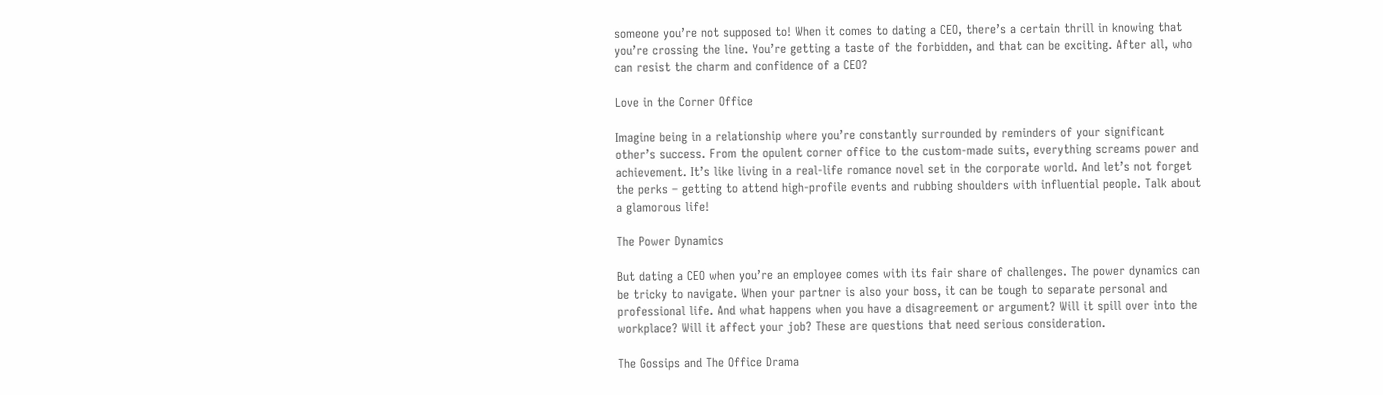someone you’re not supposed to! When it comes to dating a CEO, there’s a certain thrill in knowing that you’re crossing the line. You’re getting a taste of the forbidden, and that can be exciting. After all, who can resist the charm and confidence of a CEO?

Love in the Corner Office

Imagine being in a relationship where you’re constantly surrounded by reminders of your significant other’s success. From the opulent corner office to the custom-made suits, everything screams power and achievement. It’s like living in a real-life romance novel set in the corporate world. And let’s not forget the perks – getting to attend high-profile events and rubbing shoulders with influential people. Talk about a glamorous life!

The Power Dynamics

But dating a CEO when you’re an employee comes with its fair share of challenges. The power dynamics can be tricky to navigate. When your partner is also your boss, it can be tough to separate personal and professional life. And what happens when you have a disagreement or argument? Will it spill over into the workplace? Will it affect your job? These are questions that need serious consideration.

The Gossips and The Office Drama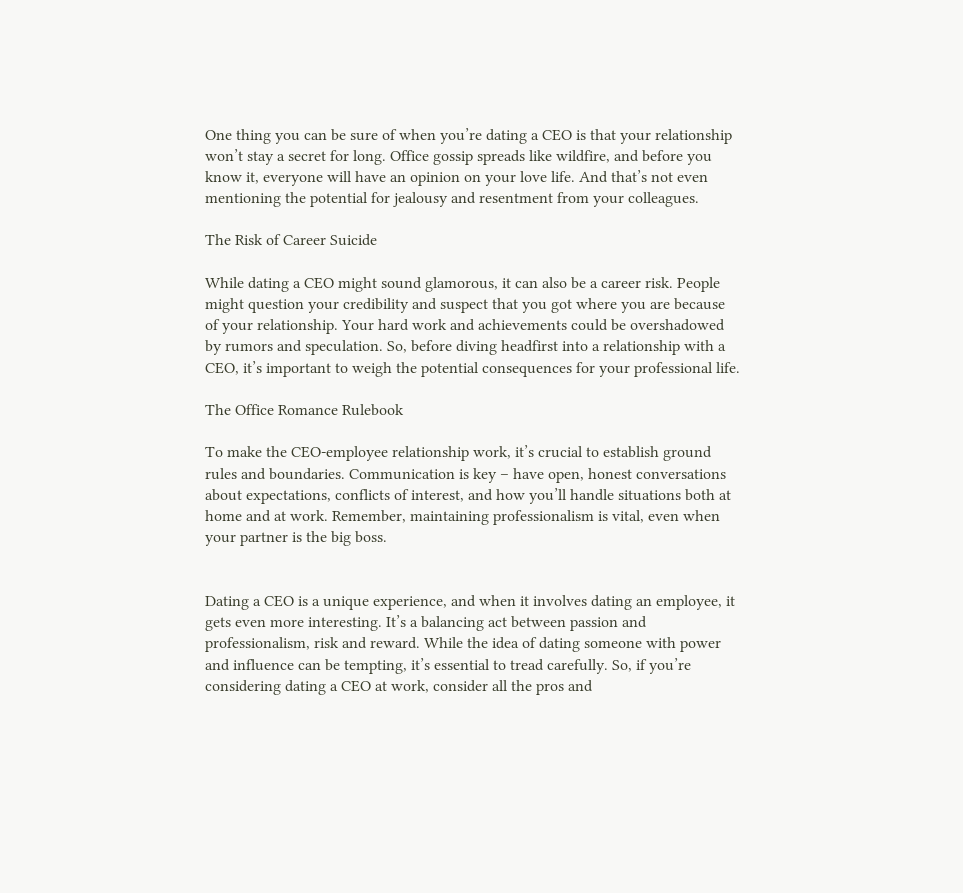One thing you can be sure of when you’re dating a CEO is that your relationship won’t stay a secret for long. Office gossip spreads like wildfire, and before you know it, everyone will have an opinion on your love life. And that’s not even mentioning the potential for jealousy and resentment from your colleagues.

The Risk of Career Suicide

While dating a CEO might sound glamorous, it can also be a career risk. People might question your credibility and suspect that you got where you are because of your relationship. Your hard work and achievements could be overshadowed by rumors and speculation. So, before diving headfirst into a relationship with a CEO, it’s important to weigh the potential consequences for your professional life.

The Office Romance Rulebook

To make the CEO-employee relationship work, it’s crucial to establish ground rules and boundaries. Communication is key – have open, honest conversations about expectations, conflicts of interest, and how you’ll handle situations both at home and at work. Remember, maintaining professionalism is vital, even when your partner is the big boss.


Dating a CEO is a unique experience, and when it involves dating an employee, it gets even more interesting. It’s a balancing act between passion and professionalism, risk and reward. While the idea of dating someone with power and influence can be tempting, it’s essential to tread carefully. So, if you’re considering dating a CEO at work, consider all the pros and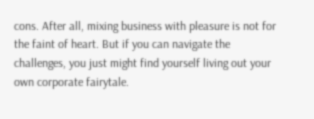cons. After all, mixing business with pleasure is not for the faint of heart. But if you can navigate the challenges, you just might find yourself living out your own corporate fairytale.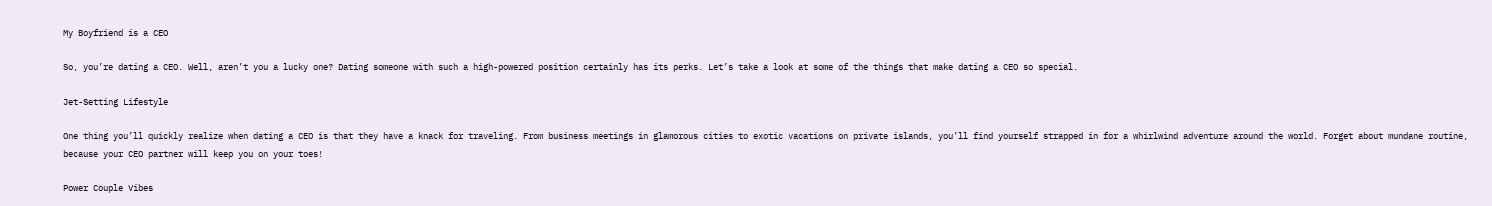My Boyfriend is a CEO

So, you’re dating a CEO. Well, aren’t you a lucky one? Dating someone with such a high-powered position certainly has its perks. Let’s take a look at some of the things that make dating a CEO so special.

Jet-Setting Lifestyle

One thing you’ll quickly realize when dating a CEO is that they have a knack for traveling. From business meetings in glamorous cities to exotic vacations on private islands, you’ll find yourself strapped in for a whirlwind adventure around the world. Forget about mundane routine, because your CEO partner will keep you on your toes!

Power Couple Vibes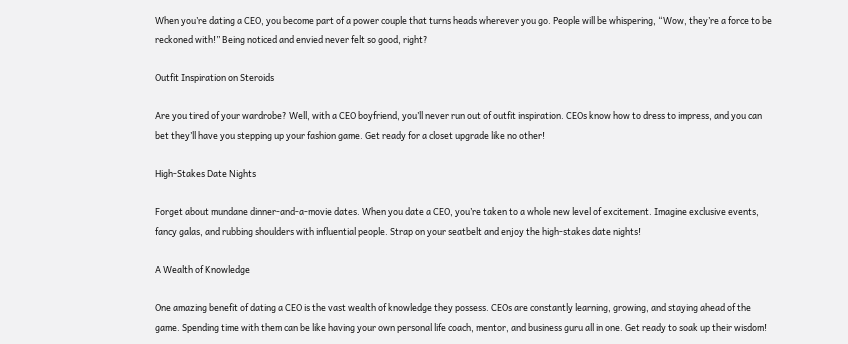When you’re dating a CEO, you become part of a power couple that turns heads wherever you go. People will be whispering, “Wow, they’re a force to be reckoned with!” Being noticed and envied never felt so good, right?

Outfit Inspiration on Steroids

Are you tired of your wardrobe? Well, with a CEO boyfriend, you’ll never run out of outfit inspiration. CEOs know how to dress to impress, and you can bet they’ll have you stepping up your fashion game. Get ready for a closet upgrade like no other!

High-Stakes Date Nights

Forget about mundane dinner-and-a-movie dates. When you date a CEO, you’re taken to a whole new level of excitement. Imagine exclusive events, fancy galas, and rubbing shoulders with influential people. Strap on your seatbelt and enjoy the high-stakes date nights!

A Wealth of Knowledge

One amazing benefit of dating a CEO is the vast wealth of knowledge they possess. CEOs are constantly learning, growing, and staying ahead of the game. Spending time with them can be like having your own personal life coach, mentor, and business guru all in one. Get ready to soak up their wisdom!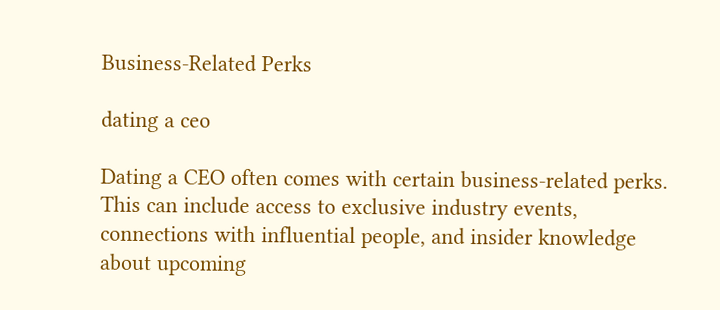Business-Related Perks

dating a ceo

Dating a CEO often comes with certain business-related perks. This can include access to exclusive industry events, connections with influential people, and insider knowledge about upcoming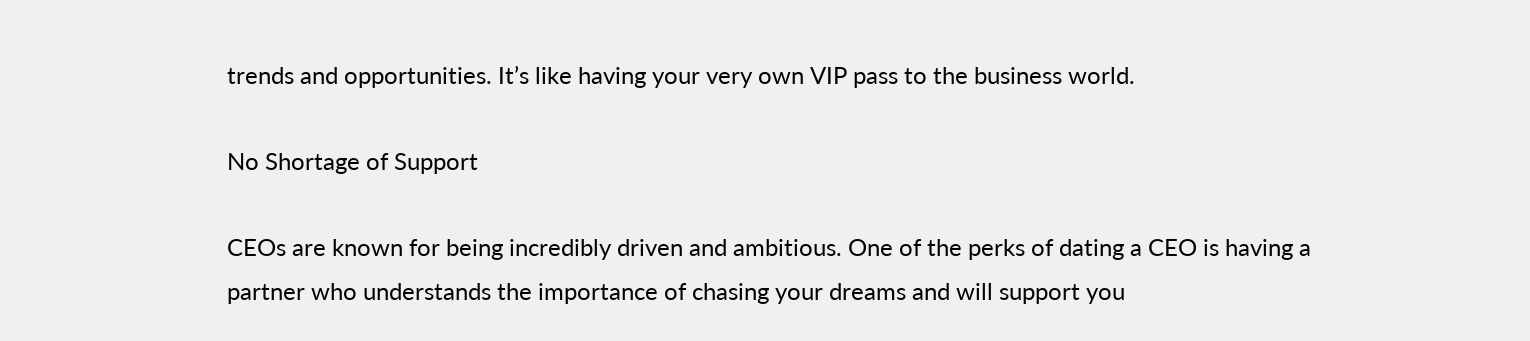trends and opportunities. It’s like having your very own VIP pass to the business world.

No Shortage of Support

CEOs are known for being incredibly driven and ambitious. One of the perks of dating a CEO is having a partner who understands the importance of chasing your dreams and will support you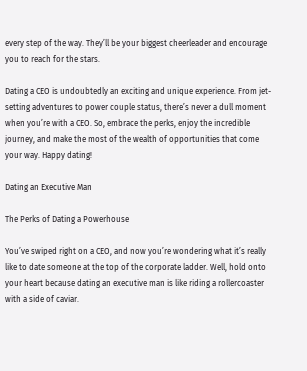every step of the way. They’ll be your biggest cheerleader and encourage you to reach for the stars.

Dating a CEO is undoubtedly an exciting and unique experience. From jet-setting adventures to power couple status, there’s never a dull moment when you’re with a CEO. So, embrace the perks, enjoy the incredible journey, and make the most of the wealth of opportunities that come your way. Happy dating!

Dating an Executive Man

The Perks of Dating a Powerhouse

You’ve swiped right on a CEO, and now you’re wondering what it’s really like to date someone at the top of the corporate ladder. Well, hold onto your heart because dating an executive man is like riding a rollercoaster with a side of caviar.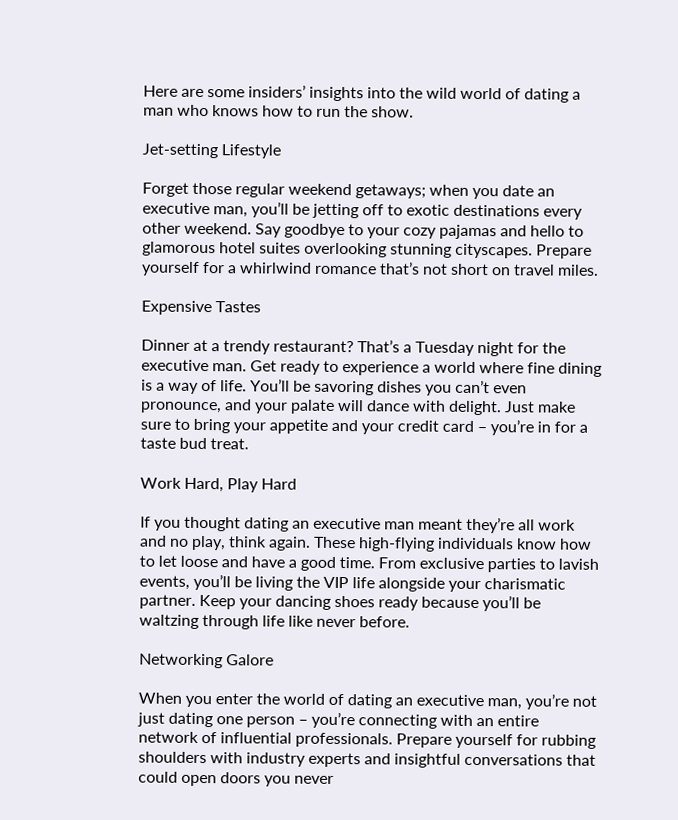Here are some insiders’ insights into the wild world of dating a man who knows how to run the show.

Jet-setting Lifestyle

Forget those regular weekend getaways; when you date an executive man, you’ll be jetting off to exotic destinations every other weekend. Say goodbye to your cozy pajamas and hello to glamorous hotel suites overlooking stunning cityscapes. Prepare yourself for a whirlwind romance that’s not short on travel miles.

Expensive Tastes

Dinner at a trendy restaurant? That’s a Tuesday night for the executive man. Get ready to experience a world where fine dining is a way of life. You’ll be savoring dishes you can’t even pronounce, and your palate will dance with delight. Just make sure to bring your appetite and your credit card – you’re in for a taste bud treat.

Work Hard, Play Hard

If you thought dating an executive man meant they’re all work and no play, think again. These high-flying individuals know how to let loose and have a good time. From exclusive parties to lavish events, you’ll be living the VIP life alongside your charismatic partner. Keep your dancing shoes ready because you’ll be waltzing through life like never before.

Networking Galore

When you enter the world of dating an executive man, you’re not just dating one person – you’re connecting with an entire network of influential professionals. Prepare yourself for rubbing shoulders with industry experts and insightful conversations that could open doors you never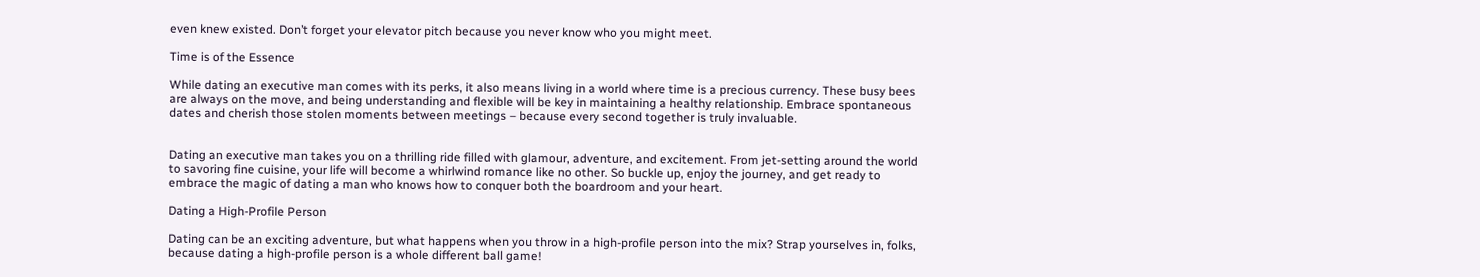even knew existed. Don’t forget your elevator pitch because you never know who you might meet.

Time is of the Essence

While dating an executive man comes with its perks, it also means living in a world where time is a precious currency. These busy bees are always on the move, and being understanding and flexible will be key in maintaining a healthy relationship. Embrace spontaneous dates and cherish those stolen moments between meetings – because every second together is truly invaluable.


Dating an executive man takes you on a thrilling ride filled with glamour, adventure, and excitement. From jet-setting around the world to savoring fine cuisine, your life will become a whirlwind romance like no other. So buckle up, enjoy the journey, and get ready to embrace the magic of dating a man who knows how to conquer both the boardroom and your heart.

Dating a High-Profile Person

Dating can be an exciting adventure, but what happens when you throw in a high-profile person into the mix? Strap yourselves in, folks, because dating a high-profile person is a whole different ball game!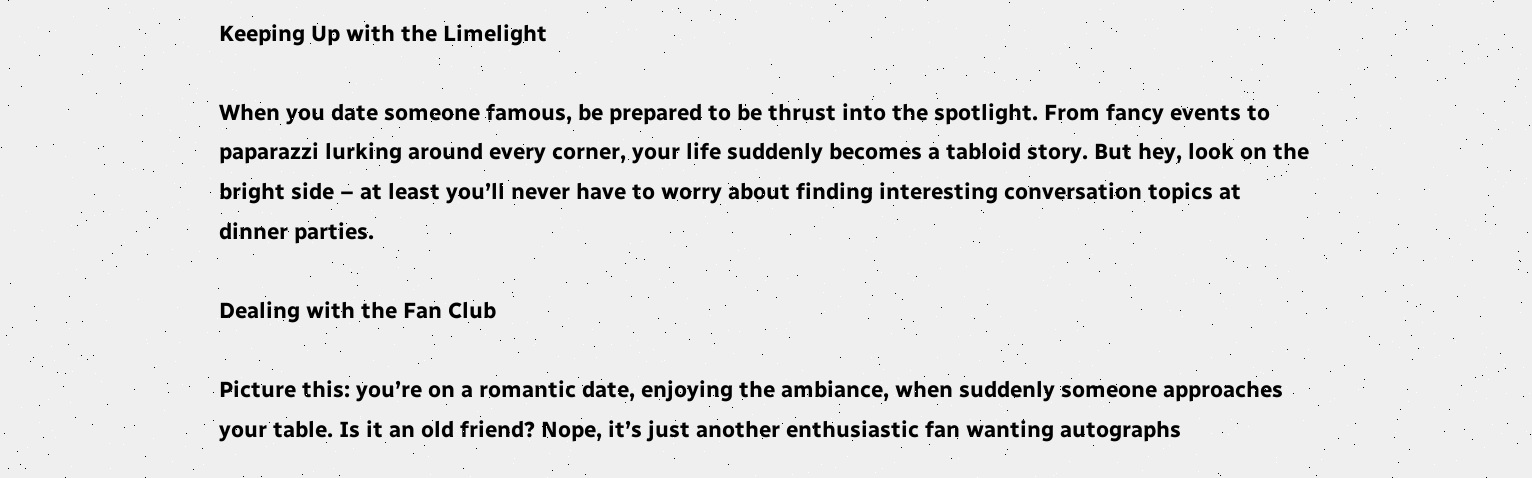Keeping Up with the Limelight

When you date someone famous, be prepared to be thrust into the spotlight. From fancy events to paparazzi lurking around every corner, your life suddenly becomes a tabloid story. But hey, look on the bright side – at least you’ll never have to worry about finding interesting conversation topics at dinner parties.

Dealing with the Fan Club

Picture this: you’re on a romantic date, enjoying the ambiance, when suddenly someone approaches your table. Is it an old friend? Nope, it’s just another enthusiastic fan wanting autographs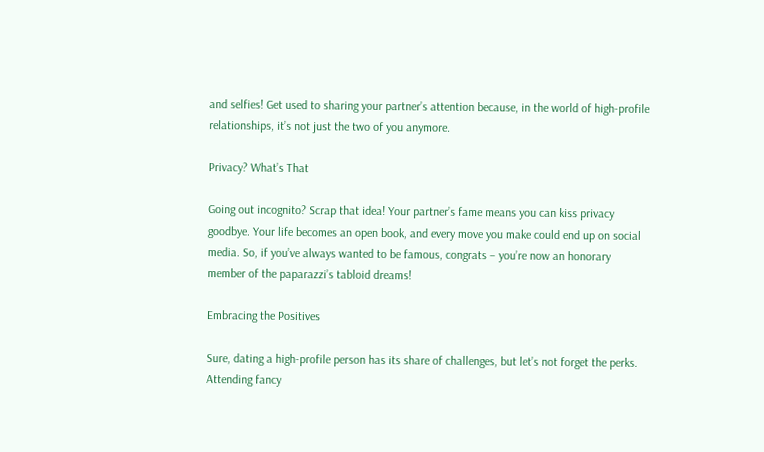and selfies! Get used to sharing your partner’s attention because, in the world of high-profile relationships, it’s not just the two of you anymore.

Privacy? What’s That

Going out incognito? Scrap that idea! Your partner’s fame means you can kiss privacy goodbye. Your life becomes an open book, and every move you make could end up on social media. So, if you’ve always wanted to be famous, congrats – you’re now an honorary member of the paparazzi’s tabloid dreams!

Embracing the Positives

Sure, dating a high-profile person has its share of challenges, but let’s not forget the perks. Attending fancy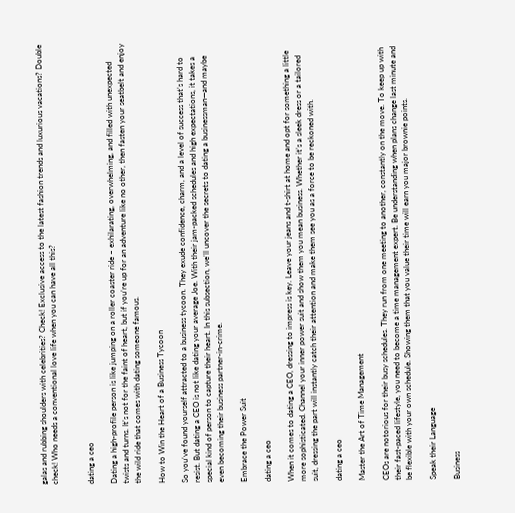galas and rubbing shoulders with celebrities? Check! Exclusive access to the latest fashion trends and luxurious vacations? Double check! Who needs a conventional love life when you can have all this?


dating a ceo

Dating a high-profile person is like jumping on a roller coaster ride – exhilarating, overwhelming, and filled with unexpected twists and turns. It’s not for the faint of heart, but if you’re up for an adventure like no other, then fasten your seatbelt and enjoy the wild ride that comes with dating someone famous.

How to Win the Heart of a Business Tycoon

So you’ve found yourself attracted to a business tycoon. They exude confidence, charm, and a level of success that’s hard to resist. But dating a CEO is not like dating your average Joe. With their jam-packed schedules and high expectations, it takes a special kind of person to capture their heart. In this subsection, we’ll uncover the secrets to dating a businessman—and maybe even becoming their business partner-in-crime.

Embrace the Power Suit

dating a ceo

When it comes to dating a CEO, dressing to impress is key. Leave your jeans and t-shirt at home and opt for something a little more sophisticated. Channel your inner power suit and show them you mean business. Whether it’s a sleek dress or a tailored suit, dressing the part will instantly catch their attention and make them see you as a force to be reckoned with.

dating a ceo

Master the Art of Time Management

CEOs are notorious for their busy schedules. They run from one meeting to another, constantly on the move. To keep up with their fast-paced lifestyle, you need to become a time management expert. Be understanding when plans change last minute and be flexible with your own schedule. Showing them that you value their time will earn you major brownie points.

Speak their Language

Business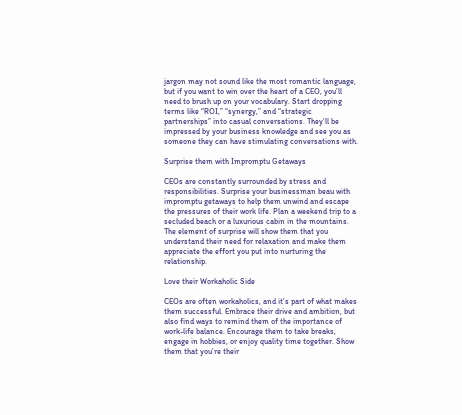jargon may not sound like the most romantic language, but if you want to win over the heart of a CEO, you’ll need to brush up on your vocabulary. Start dropping terms like “ROI,” “synergy,” and “strategic partnerships” into casual conversations. They’ll be impressed by your business knowledge and see you as someone they can have stimulating conversations with.

Surprise them with Impromptu Getaways

CEOs are constantly surrounded by stress and responsibilities. Surprise your businessman beau with impromptu getaways to help them unwind and escape the pressures of their work life. Plan a weekend trip to a secluded beach or a luxurious cabin in the mountains. The element of surprise will show them that you understand their need for relaxation and make them appreciate the effort you put into nurturing the relationship.

Love their Workaholic Side

CEOs are often workaholics, and it’s part of what makes them successful. Embrace their drive and ambition, but also find ways to remind them of the importance of work-life balance. Encourage them to take breaks, engage in hobbies, or enjoy quality time together. Show them that you’re their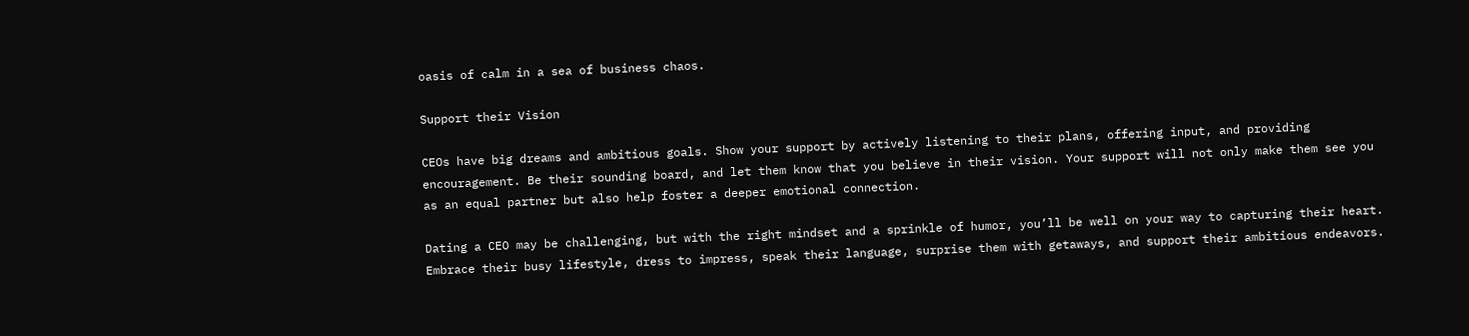oasis of calm in a sea of business chaos.

Support their Vision

CEOs have big dreams and ambitious goals. Show your support by actively listening to their plans, offering input, and providing encouragement. Be their sounding board, and let them know that you believe in their vision. Your support will not only make them see you as an equal partner but also help foster a deeper emotional connection.

Dating a CEO may be challenging, but with the right mindset and a sprinkle of humor, you’ll be well on your way to capturing their heart. Embrace their busy lifestyle, dress to impress, speak their language, surprise them with getaways, and support their ambitious endeavors.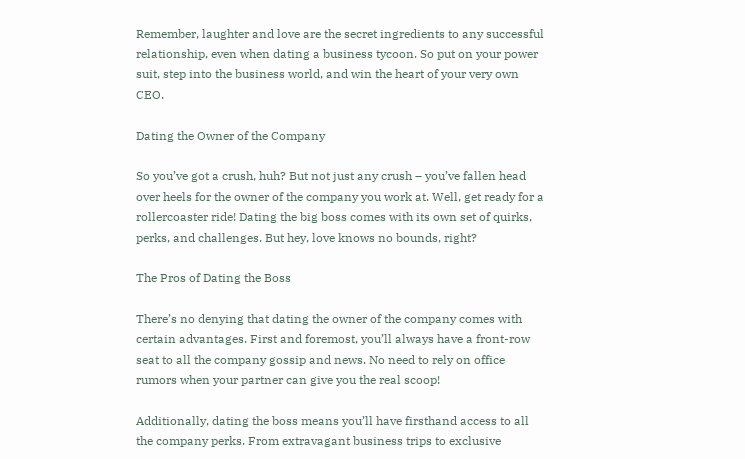Remember, laughter and love are the secret ingredients to any successful relationship, even when dating a business tycoon. So put on your power suit, step into the business world, and win the heart of your very own CEO.

Dating the Owner of the Company

So you’ve got a crush, huh? But not just any crush – you’ve fallen head over heels for the owner of the company you work at. Well, get ready for a rollercoaster ride! Dating the big boss comes with its own set of quirks, perks, and challenges. But hey, love knows no bounds, right?

The Pros of Dating the Boss

There’s no denying that dating the owner of the company comes with certain advantages. First and foremost, you’ll always have a front-row seat to all the company gossip and news. No need to rely on office rumors when your partner can give you the real scoop!

Additionally, dating the boss means you’ll have firsthand access to all the company perks. From extravagant business trips to exclusive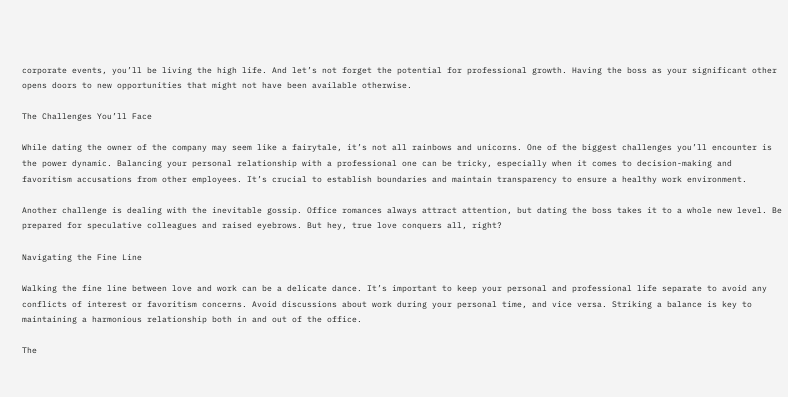corporate events, you’ll be living the high life. And let’s not forget the potential for professional growth. Having the boss as your significant other opens doors to new opportunities that might not have been available otherwise.

The Challenges You’ll Face

While dating the owner of the company may seem like a fairytale, it’s not all rainbows and unicorns. One of the biggest challenges you’ll encounter is the power dynamic. Balancing your personal relationship with a professional one can be tricky, especially when it comes to decision-making and favoritism accusations from other employees. It’s crucial to establish boundaries and maintain transparency to ensure a healthy work environment.

Another challenge is dealing with the inevitable gossip. Office romances always attract attention, but dating the boss takes it to a whole new level. Be prepared for speculative colleagues and raised eyebrows. But hey, true love conquers all, right?

Navigating the Fine Line

Walking the fine line between love and work can be a delicate dance. It’s important to keep your personal and professional life separate to avoid any conflicts of interest or favoritism concerns. Avoid discussions about work during your personal time, and vice versa. Striking a balance is key to maintaining a harmonious relationship both in and out of the office.

The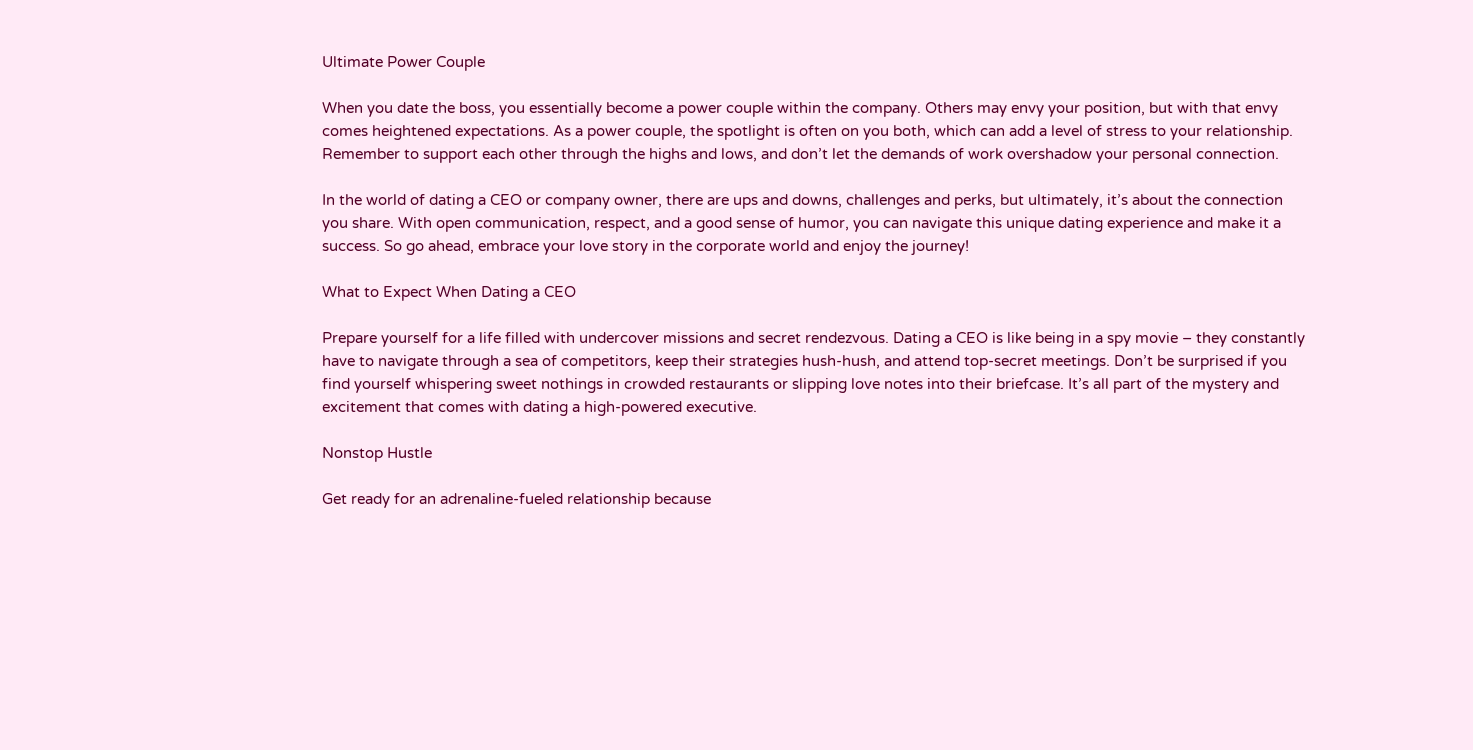Ultimate Power Couple

When you date the boss, you essentially become a power couple within the company. Others may envy your position, but with that envy comes heightened expectations. As a power couple, the spotlight is often on you both, which can add a level of stress to your relationship. Remember to support each other through the highs and lows, and don’t let the demands of work overshadow your personal connection.

In the world of dating a CEO or company owner, there are ups and downs, challenges and perks, but ultimately, it’s about the connection you share. With open communication, respect, and a good sense of humor, you can navigate this unique dating experience and make it a success. So go ahead, embrace your love story in the corporate world and enjoy the journey!

What to Expect When Dating a CEO

Prepare yourself for a life filled with undercover missions and secret rendezvous. Dating a CEO is like being in a spy movie – they constantly have to navigate through a sea of competitors, keep their strategies hush-hush, and attend top-secret meetings. Don’t be surprised if you find yourself whispering sweet nothings in crowded restaurants or slipping love notes into their briefcase. It’s all part of the mystery and excitement that comes with dating a high-powered executive.

Nonstop Hustle

Get ready for an adrenaline-fueled relationship because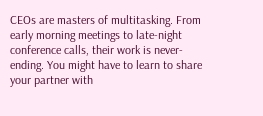CEOs are masters of multitasking. From early morning meetings to late-night conference calls, their work is never-ending. You might have to learn to share your partner with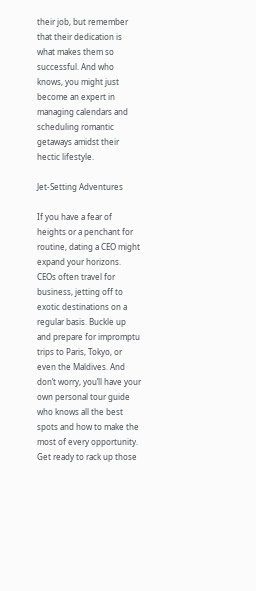their job, but remember that their dedication is what makes them so successful. And who knows, you might just become an expert in managing calendars and scheduling romantic getaways amidst their hectic lifestyle.

Jet-Setting Adventures

If you have a fear of heights or a penchant for routine, dating a CEO might expand your horizons. CEOs often travel for business, jetting off to exotic destinations on a regular basis. Buckle up and prepare for impromptu trips to Paris, Tokyo, or even the Maldives. And don’t worry, you’ll have your own personal tour guide who knows all the best spots and how to make the most of every opportunity. Get ready to rack up those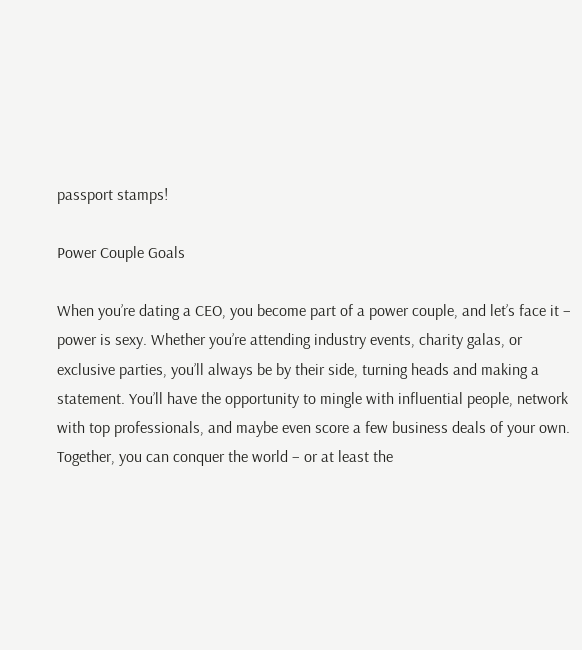passport stamps!

Power Couple Goals

When you’re dating a CEO, you become part of a power couple, and let’s face it – power is sexy. Whether you’re attending industry events, charity galas, or exclusive parties, you’ll always be by their side, turning heads and making a statement. You’ll have the opportunity to mingle with influential people, network with top professionals, and maybe even score a few business deals of your own. Together, you can conquer the world – or at least the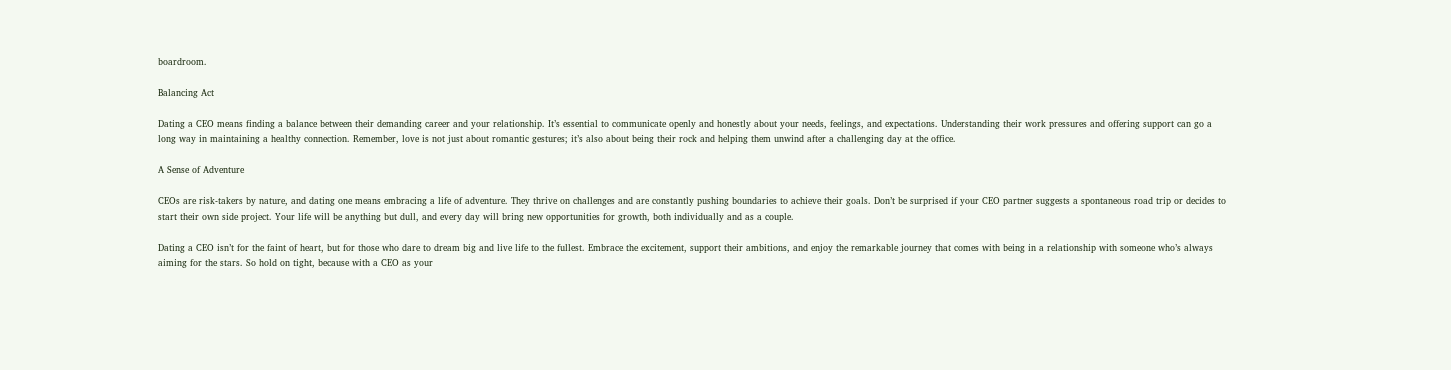boardroom.

Balancing Act

Dating a CEO means finding a balance between their demanding career and your relationship. It’s essential to communicate openly and honestly about your needs, feelings, and expectations. Understanding their work pressures and offering support can go a long way in maintaining a healthy connection. Remember, love is not just about romantic gestures; it’s also about being their rock and helping them unwind after a challenging day at the office.

A Sense of Adventure

CEOs are risk-takers by nature, and dating one means embracing a life of adventure. They thrive on challenges and are constantly pushing boundaries to achieve their goals. Don’t be surprised if your CEO partner suggests a spontaneous road trip or decides to start their own side project. Your life will be anything but dull, and every day will bring new opportunities for growth, both individually and as a couple.

Dating a CEO isn’t for the faint of heart, but for those who dare to dream big and live life to the fullest. Embrace the excitement, support their ambitions, and enjoy the remarkable journey that comes with being in a relationship with someone who’s always aiming for the stars. So hold on tight, because with a CEO as your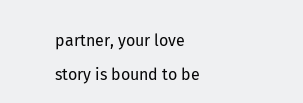partner, your love story is bound to be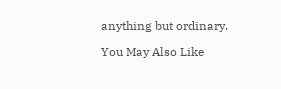anything but ordinary.

You May Also Like